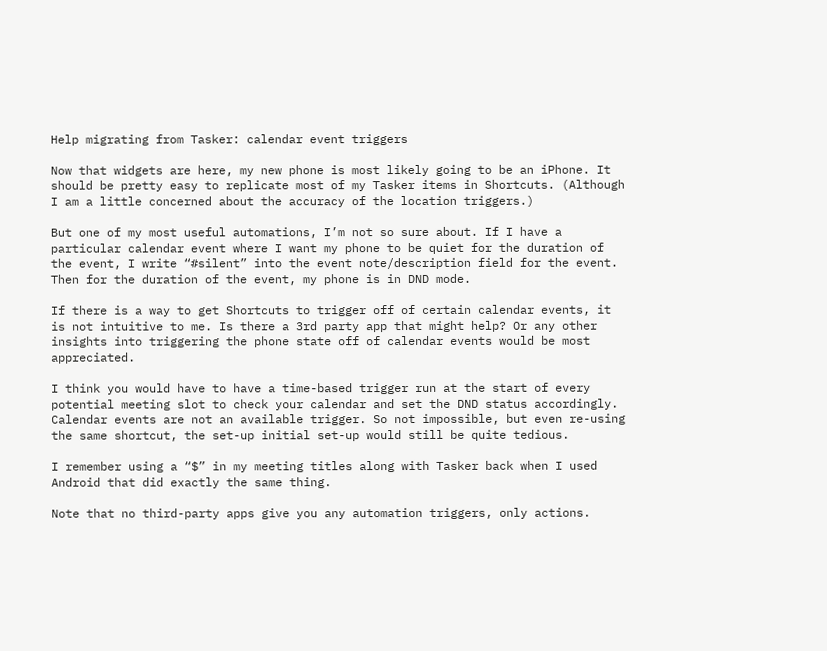Help migrating from Tasker: calendar event triggers

Now that widgets are here, my new phone is most likely going to be an iPhone. It should be pretty easy to replicate most of my Tasker items in Shortcuts. (Although I am a little concerned about the accuracy of the location triggers.)

But one of my most useful automations, I’m not so sure about. If I have a particular calendar event where I want my phone to be quiet for the duration of the event, I write “#silent” into the event note/description field for the event. Then for the duration of the event, my phone is in DND mode.

If there is a way to get Shortcuts to trigger off of certain calendar events, it is not intuitive to me. Is there a 3rd party app that might help? Or any other insights into triggering the phone state off of calendar events would be most appreciated.

I think you would have to have a time-based trigger run at the start of every potential meeting slot to check your calendar and set the DND status accordingly. Calendar events are not an available trigger. So not impossible, but even re-using the same shortcut, the set-up initial set-up would still be quite tedious.

I remember using a “$” in my meeting titles along with Tasker back when I used Android that did exactly the same thing.

Note that no third-party apps give you any automation triggers, only actions.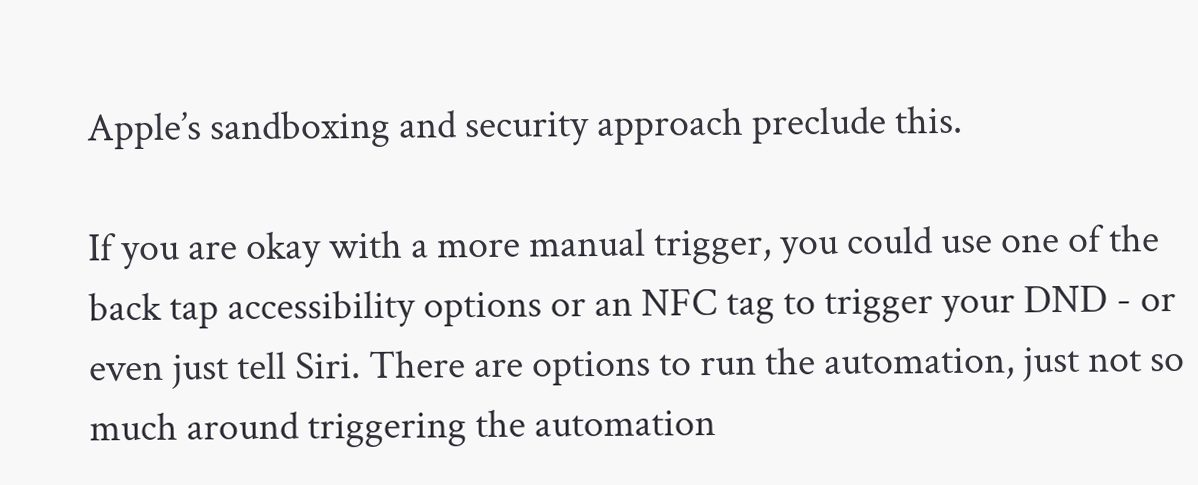Apple’s sandboxing and security approach preclude this.

If you are okay with a more manual trigger, you could use one of the back tap accessibility options or an NFC tag to trigger your DND - or even just tell Siri. There are options to run the automation, just not so much around triggering the automation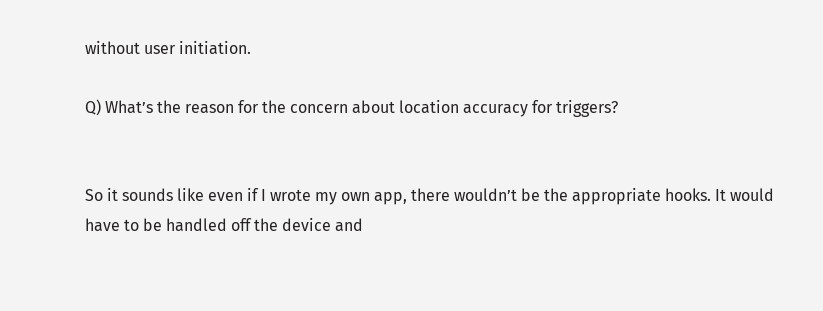without user initiation.

Q) What’s the reason for the concern about location accuracy for triggers?


So it sounds like even if I wrote my own app, there wouldn’t be the appropriate hooks. It would have to be handled off the device and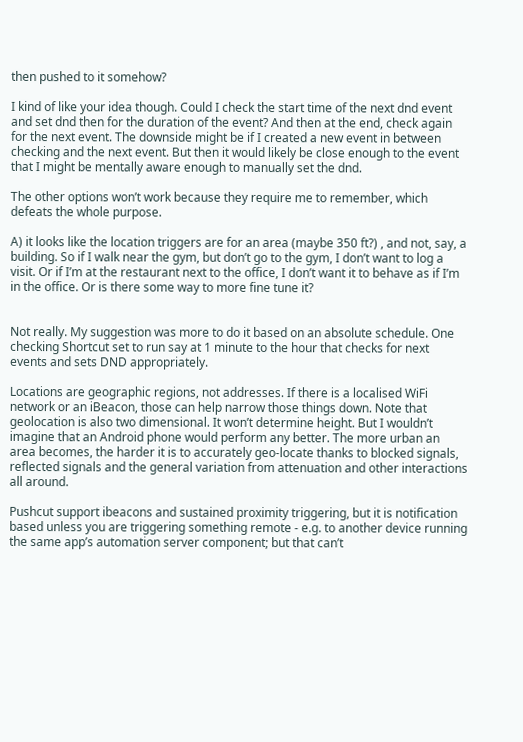then pushed to it somehow?

I kind of like your idea though. Could I check the start time of the next dnd event and set dnd then for the duration of the event? And then at the end, check again for the next event. The downside might be if I created a new event in between checking and the next event. But then it would likely be close enough to the event that I might be mentally aware enough to manually set the dnd.

The other options won’t work because they require me to remember, which defeats the whole purpose.

A) it looks like the location triggers are for an area (maybe 350 ft?) , and not, say, a building. So if I walk near the gym, but don’t go to the gym, I don’t want to log a visit. Or if I’m at the restaurant next to the office, I don’t want it to behave as if I’m in the office. Or is there some way to more fine tune it?


Not really. My suggestion was more to do it based on an absolute schedule. One checking Shortcut set to run say at 1 minute to the hour that checks for next events and sets DND appropriately.

Locations are geographic regions, not addresses. If there is a localised WiFi network or an iBeacon, those can help narrow those things down. Note that geolocation is also two dimensional. It won’t determine height. But I wouldn’t imagine that an Android phone would perform any better. The more urban an area becomes, the harder it is to accurately geo-locate thanks to blocked signals, reflected signals and the general variation from attenuation and other interactions all around.

Pushcut support ibeacons and sustained proximity triggering, but it is notification based unless you are triggering something remote - e.g. to another device running the same app’s automation server component; but that can’t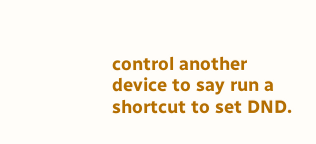control another device to say run a shortcut to set DND.